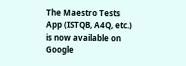The Maestro Tests App (ISTQB, A4Q, etc.) is now available on Google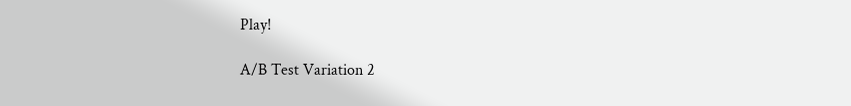Play!

A/B Test Variation 2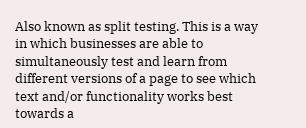Also known as split testing. This is a way in which businesses are able to simultaneously test and learn from different versions of a page to see which text and/or functionality works best towards a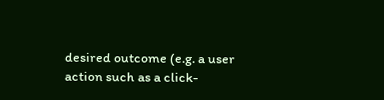desired outcome (e.g. a user action such as a click-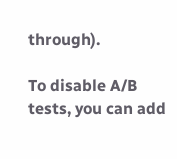through).

To disable A/B tests, you can add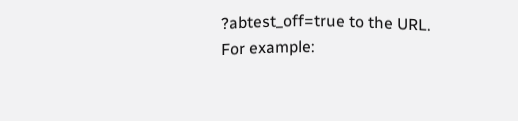?abtest_off=true to the URL.
For example: